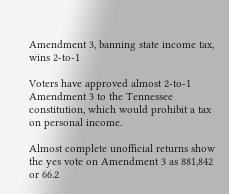Amendment 3, banning state income tax, wins 2-to-1

Voters have approved almost 2-to-1 Amendment 3 to the Tennessee constitution, which would prohibit a tax on personal income.

Almost complete unofficial returns show the yes vote on Amendment 3 as 881,842 or 66.2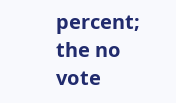percent; the no vote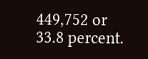449,752 or 33.8 percent.